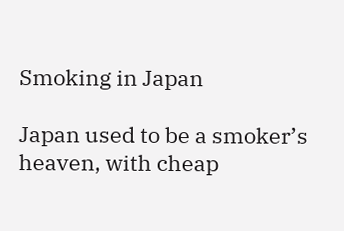Smoking in Japan

Japan used to be a smoker’s heaven, with cheap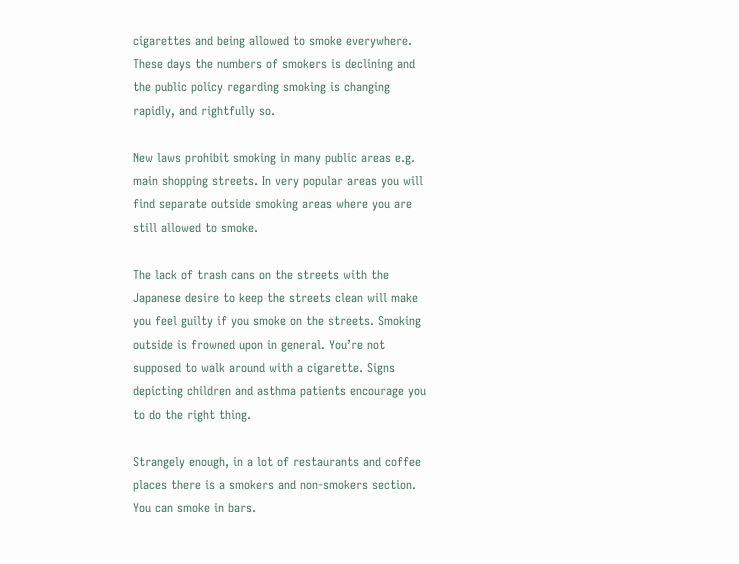cigarettes and being allowed to smoke everywhere. These days the numbers of smokers is declining and the public policy regarding smoking is changing rapidly, and rightfully so.

New laws prohibit smoking in many public areas e.g. main shopping streets. In very popular areas you will find separate outside smoking areas where you are still allowed to smoke.

The lack of trash cans on the streets with the Japanese desire to keep the streets clean will make you feel guilty if you smoke on the streets. Smoking outside is frowned upon in general. You’re not supposed to walk around with a cigarette. Signs depicting children and asthma patients encourage you to do the right thing.

Strangely enough, in a lot of restaurants and coffee places there is a smokers and non-smokers section. You can smoke in bars.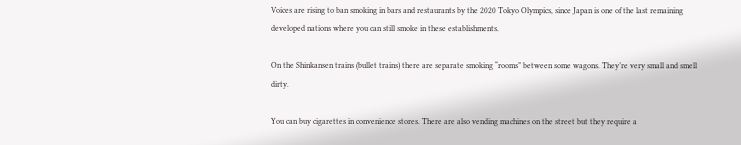Voices are rising to ban smoking in bars and restaurants by the 2020 Tokyo Olympics, since Japan is one of the last remaining developed nations where you can still smoke in these establishments.

On the Shinkansen trains (bullet trains) there are separate smoking “rooms” between some wagons. They’re very small and smell dirty.

You can buy cigarettes in convenience stores. There are also vending machines on the street but they require a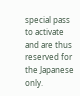special pass to activate and are thus reserved for the Japanese only.